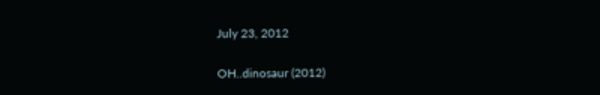July 23, 2012

OH..dinosaur (2012)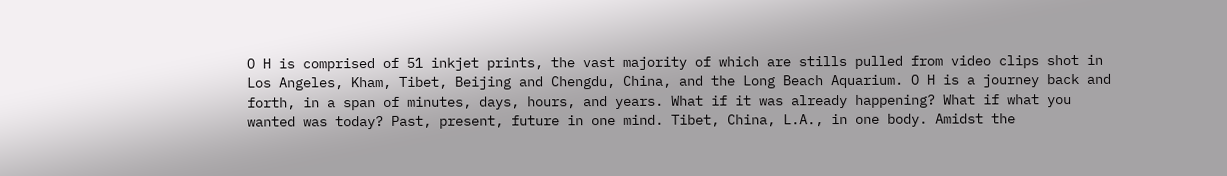O H is comprised of 51 inkjet prints, the vast majority of which are stills pulled from video clips shot in Los Angeles, Kham, Tibet, Beijing and Chengdu, China, and the Long Beach Aquarium. O H is a journey back and forth, in a span of minutes, days, hours, and years. What if it was already happening? What if what you wanted was today? Past, present, future in one mind. Tibet, China, L.A., in one body. Amidst the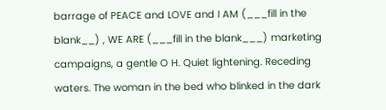barrage of PEACE and LOVE and I AM (___fill in the blank__) , WE ARE (___fill in the blank___) marketing campaigns, a gentle O H. Quiet lightening. Receding waters. The woman in the bed who blinked in the dark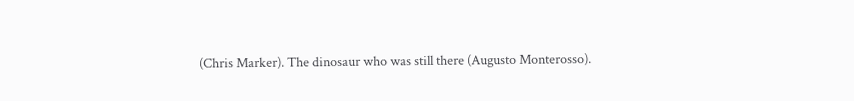(Chris Marker). The dinosaur who was still there (Augusto Monterosso).